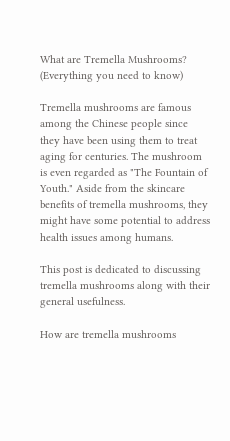What are Tremella Mushrooms? (Everything you need to know)

Tremella mushrooms are famous among the Chinese people since they have been using them to treat aging for centuries. The mushroom is even regarded as "The Fountain of Youth." Aside from the skincare benefits of tremella mushrooms, they might have some potential to address health issues among humans.

This post is dedicated to discussing tremella mushrooms along with their general usefulness.

How are tremella mushrooms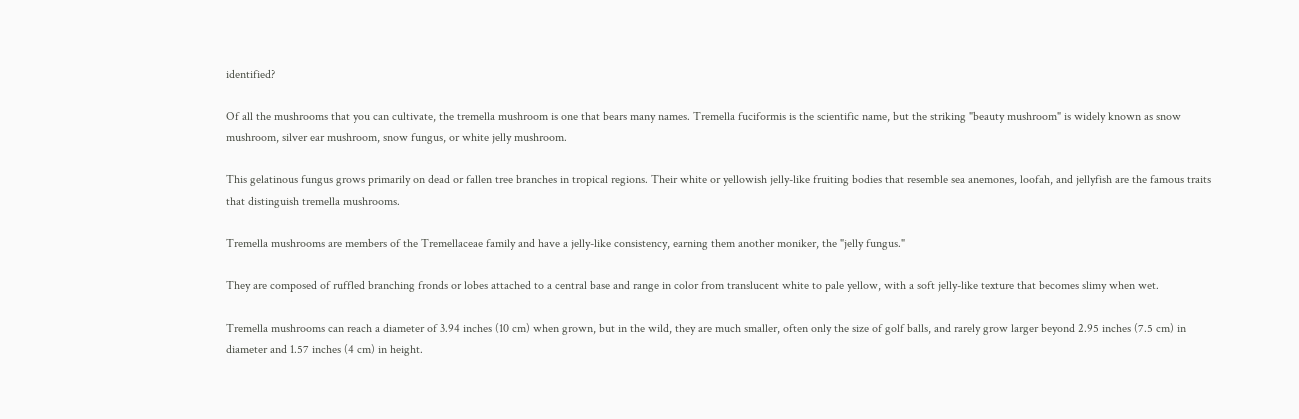identified?

Of all the mushrooms that you can cultivate, the tremella mushroom is one that bears many names. Tremella fuciformis is the scientific name, but the striking "beauty mushroom" is widely known as snow mushroom, silver ear mushroom, snow fungus, or white jelly mushroom.

This gelatinous fungus grows primarily on dead or fallen tree branches in tropical regions. Their white or yellowish jelly-like fruiting bodies that resemble sea anemones, loofah, and jellyfish are the famous traits that distinguish tremella mushrooms.

Tremella mushrooms are members of the Tremellaceae family and have a jelly-like consistency, earning them another moniker, the "jelly fungus."

They are composed of ruffled branching fronds or lobes attached to a central base and range in color from translucent white to pale yellow, with a soft jelly-like texture that becomes slimy when wet.

Tremella mushrooms can reach a diameter of 3.94 inches (10 cm) when grown, but in the wild, they are much smaller, often only the size of golf balls, and rarely grow larger beyond 2.95 inches (7.5 cm) in diameter and 1.57 inches (4 cm) in height.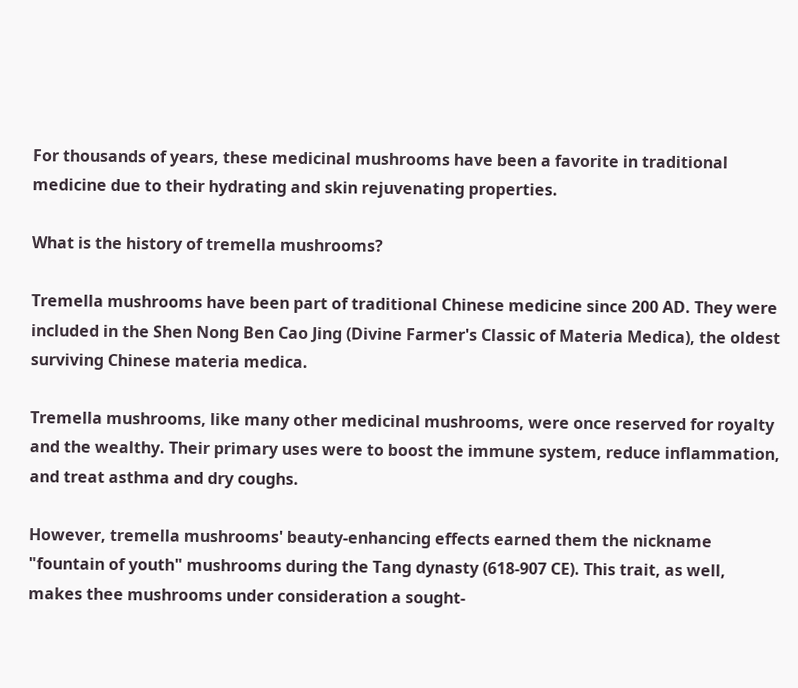For thousands of years, these medicinal mushrooms have been a favorite in traditional medicine due to their hydrating and skin rejuvenating properties.

What is the history of tremella mushrooms?

Tremella mushrooms have been part of traditional Chinese medicine since 200 AD. They were included in the Shen Nong Ben Cao Jing (Divine Farmer's Classic of Materia Medica), the oldest surviving Chinese materia medica.

Tremella mushrooms, like many other medicinal mushrooms, were once reserved for royalty and the wealthy. Their primary uses were to boost the immune system, reduce inflammation, and treat asthma and dry coughs.

However, tremella mushrooms' beauty-enhancing effects earned them the nickname "fountain of youth" mushrooms during the Tang dynasty (618-907 CE). This trait, as well, makes thee mushrooms under consideration a sought-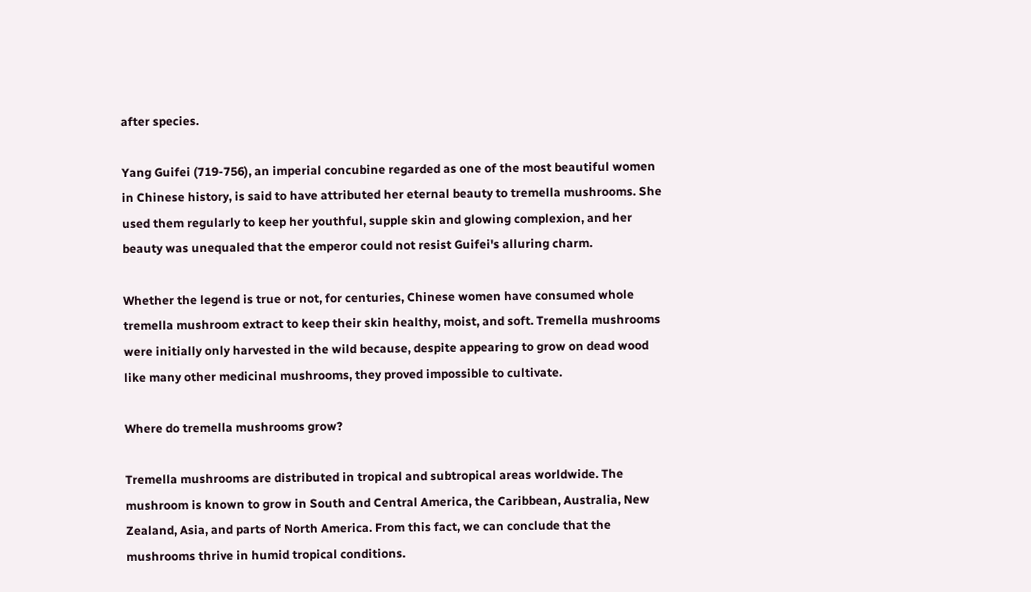after species.

Yang Guifei (719-756), an imperial concubine regarded as one of the most beautiful women in Chinese history, is said to have attributed her eternal beauty to tremella mushrooms. She used them regularly to keep her youthful, supple skin and glowing complexion, and her beauty was unequaled that the emperor could not resist Guifei's alluring charm.

Whether the legend is true or not, for centuries, Chinese women have consumed whole tremella mushroom extract to keep their skin healthy, moist, and soft. Tremella mushrooms were initially only harvested in the wild because, despite appearing to grow on dead wood like many other medicinal mushrooms, they proved impossible to cultivate.

Where do tremella mushrooms grow?

Tremella mushrooms are distributed in tropical and subtropical areas worldwide. The mushroom is known to grow in South and Central America, the Caribbean, Australia, New Zealand, Asia, and parts of North America. From this fact, we can conclude that the mushrooms thrive in humid tropical conditions.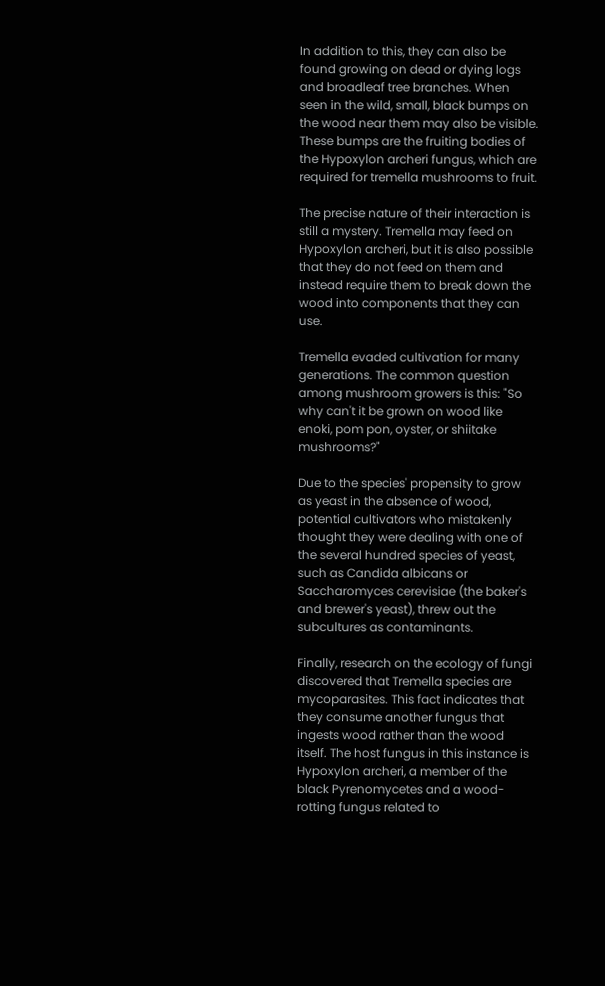In addition to this, they can also be found growing on dead or dying logs and broadleaf tree branches. When seen in the wild, small, black bumps on the wood near them may also be visible. These bumps are the fruiting bodies of the Hypoxylon archeri fungus, which are required for tremella mushrooms to fruit.

The precise nature of their interaction is still a mystery. Tremella may feed on Hypoxylon archeri, but it is also possible that they do not feed on them and instead require them to break down the wood into components that they can use.

Tremella evaded cultivation for many generations. The common question among mushroom growers is this: "So why can't it be grown on wood like enoki, pom pon, oyster, or shiitake mushrooms?"

Due to the species' propensity to grow as yeast in the absence of wood, potential cultivators who mistakenly thought they were dealing with one of the several hundred species of yeast, such as Candida albicans or Saccharomyces cerevisiae (the baker's and brewer's yeast), threw out the subcultures as contaminants.

Finally, research on the ecology of fungi discovered that Tremella species are mycoparasites. This fact indicates that they consume another fungus that ingests wood rather than the wood itself. The host fungus in this instance is Hypoxylon archeri, a member of the black Pyrenomycetes and a wood-rotting fungus related to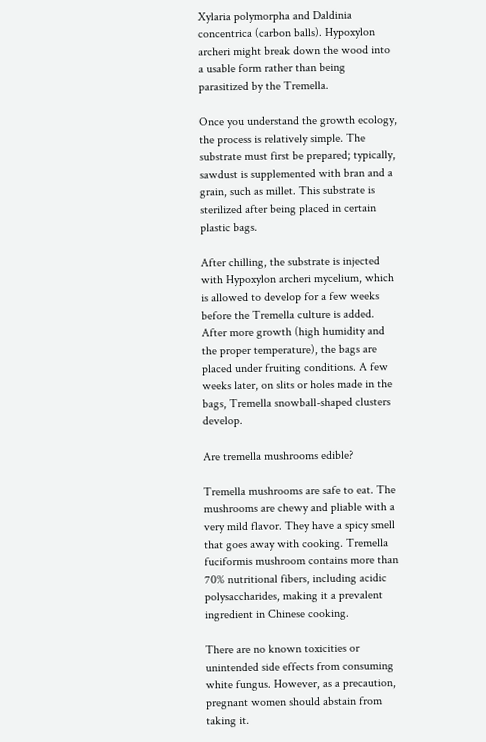Xylaria polymorpha and Daldinia concentrica (carbon balls). Hypoxylon archeri might break down the wood into a usable form rather than being parasitized by the Tremella.

Once you understand the growth ecology, the process is relatively simple. The substrate must first be prepared; typically, sawdust is supplemented with bran and a grain, such as millet. This substrate is sterilized after being placed in certain plastic bags.

After chilling, the substrate is injected with Hypoxylon archeri mycelium, which is allowed to develop for a few weeks before the Tremella culture is added. After more growth (high humidity and the proper temperature), the bags are placed under fruiting conditions. A few weeks later, on slits or holes made in the bags, Tremella snowball-shaped clusters develop.

Are tremella mushrooms edible?

Tremella mushrooms are safe to eat. The mushrooms are chewy and pliable with a very mild flavor. They have a spicy smell that goes away with cooking. Tremella fuciformis mushroom contains more than 70% nutritional fibers, including acidic polysaccharides, making it a prevalent ingredient in Chinese cooking.

There are no known toxicities or unintended side effects from consuming white fungus. However, as a precaution, pregnant women should abstain from taking it.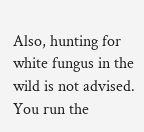Also, hunting for white fungus in the wild is not advised. You run the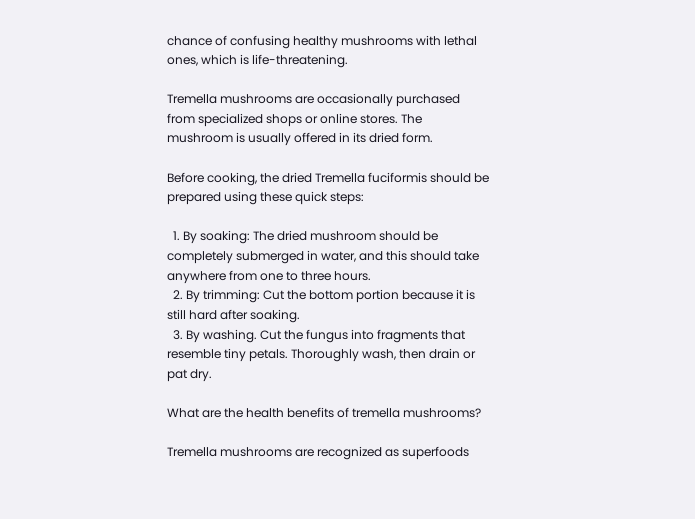chance of confusing healthy mushrooms with lethal ones, which is life-threatening.

Tremella mushrooms are occasionally purchased from specialized shops or online stores. The mushroom is usually offered in its dried form.

Before cooking, the dried Tremella fuciformis should be prepared using these quick steps:

  1. By soaking: The dried mushroom should be completely submerged in water, and this should take anywhere from one to three hours.
  2. By trimming: Cut the bottom portion because it is still hard after soaking.
  3. By washing. Cut the fungus into fragments that resemble tiny petals. Thoroughly wash, then drain or pat dry.

What are the health benefits of tremella mushrooms?

Tremella mushrooms are recognized as superfoods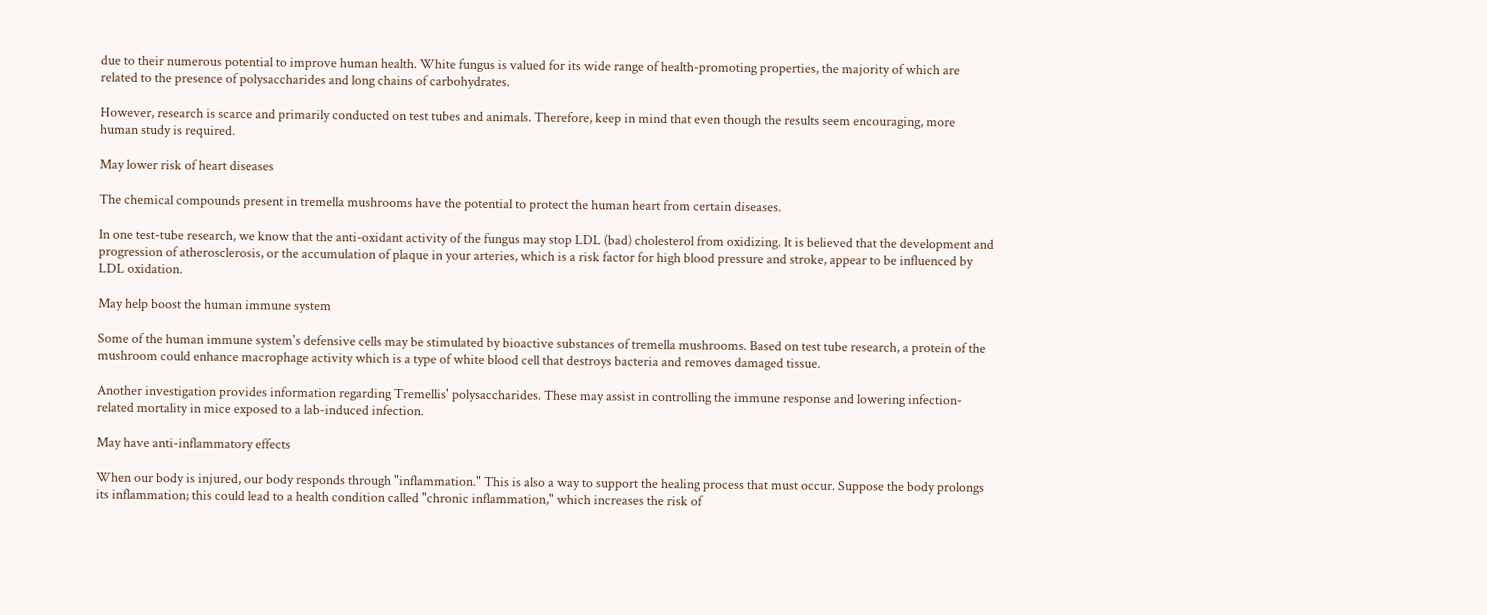due to their numerous potential to improve human health. White fungus is valued for its wide range of health-promoting properties, the majority of which are related to the presence of polysaccharides and long chains of carbohydrates.

However, research is scarce and primarily conducted on test tubes and animals. Therefore, keep in mind that even though the results seem encouraging, more human study is required.

May lower risk of heart diseases

The chemical compounds present in tremella mushrooms have the potential to protect the human heart from certain diseases.

In one test-tube research, we know that the anti-oxidant activity of the fungus may stop LDL (bad) cholesterol from oxidizing. It is believed that the development and progression of atherosclerosis, or the accumulation of plaque in your arteries, which is a risk factor for high blood pressure and stroke, appear to be influenced by LDL oxidation.

May help boost the human immune system

Some of the human immune system's defensive cells may be stimulated by bioactive substances of tremella mushrooms. Based on test tube research, a protein of the mushroom could enhance macrophage activity which is a type of white blood cell that destroys bacteria and removes damaged tissue.

Another investigation provides information regarding Tremellis' polysaccharides. These may assist in controlling the immune response and lowering infection-related mortality in mice exposed to a lab-induced infection.

May have anti-inflammatory effects

When our body is injured, our body responds through "inflammation." This is also a way to support the healing process that must occur. Suppose the body prolongs its inflammation; this could lead to a health condition called "chronic inflammation," which increases the risk of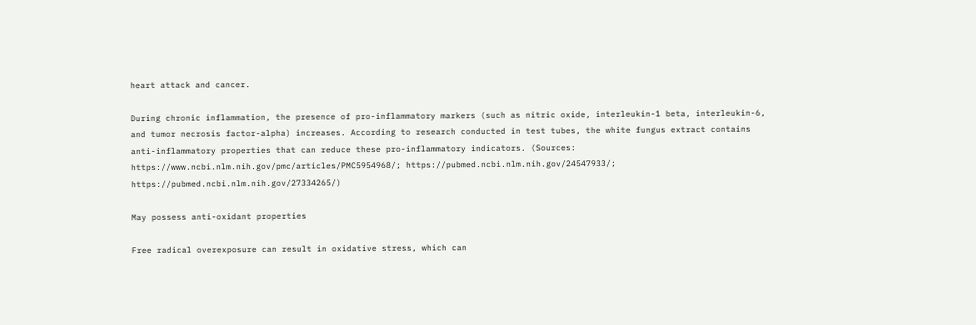heart attack and cancer.

During chronic inflammation, the presence of pro-inflammatory markers (such as nitric oxide, interleukin-1 beta, interleukin-6, and tumor necrosis factor-alpha) increases. According to research conducted in test tubes, the white fungus extract contains anti-inflammatory properties that can reduce these pro-inflammatory indicators. (Sources: https://www.ncbi.nlm.nih.gov/pmc/articles/PMC5954968/; https://pubmed.ncbi.nlm.nih.gov/24547933/; https://pubmed.ncbi.nlm.nih.gov/27334265/)

May possess anti-oxidant properties

Free radical overexposure can result in oxidative stress, which can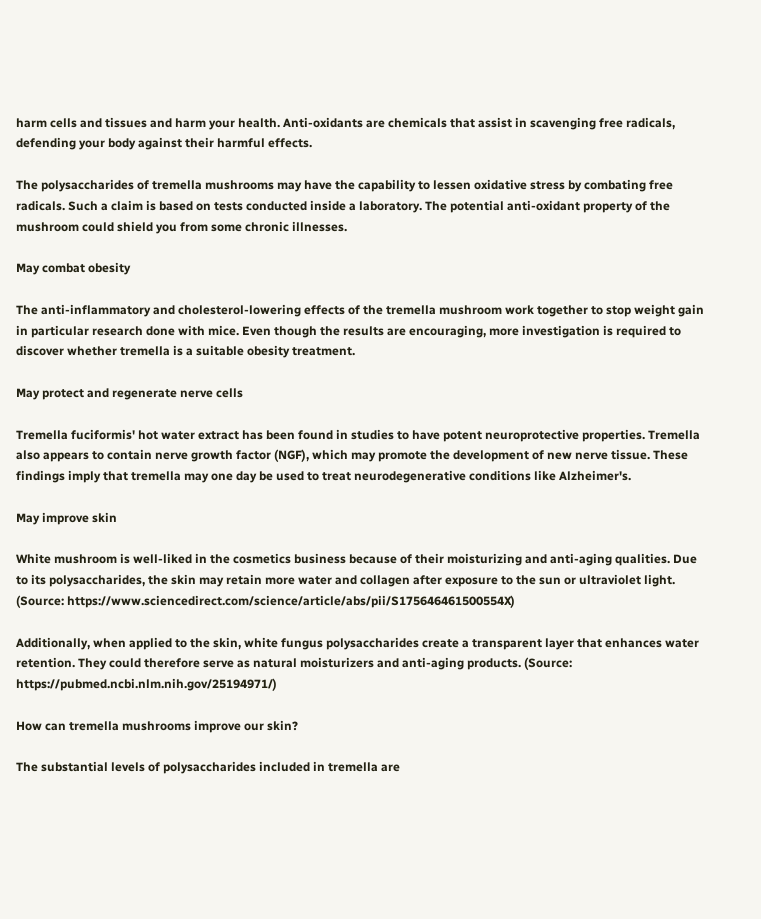harm cells and tissues and harm your health. Anti-oxidants are chemicals that assist in scavenging free radicals, defending your body against their harmful effects.

The polysaccharides of tremella mushrooms may have the capability to lessen oxidative stress by combating free radicals. Such a claim is based on tests conducted inside a laboratory. The potential anti-oxidant property of the mushroom could shield you from some chronic illnesses.

May combat obesity

The anti-inflammatory and cholesterol-lowering effects of the tremella mushroom work together to stop weight gain in particular research done with mice. Even though the results are encouraging, more investigation is required to discover whether tremella is a suitable obesity treatment.

May protect and regenerate nerve cells

Tremella fuciformis' hot water extract has been found in studies to have potent neuroprotective properties. Tremella also appears to contain nerve growth factor (NGF), which may promote the development of new nerve tissue. These findings imply that tremella may one day be used to treat neurodegenerative conditions like Alzheimer's.

May improve skin

White mushroom is well-liked in the cosmetics business because of their moisturizing and anti-aging qualities. Due to its polysaccharides, the skin may retain more water and collagen after exposure to the sun or ultraviolet light. (Source: https://www.sciencedirect.com/science/article/abs/pii/S175646461500554X)

Additionally, when applied to the skin, white fungus polysaccharides create a transparent layer that enhances water retention. They could therefore serve as natural moisturizers and anti-aging products. (Source: https://pubmed.ncbi.nlm.nih.gov/25194971/)

How can tremella mushrooms improve our skin?

The substantial levels of polysaccharides included in tremella are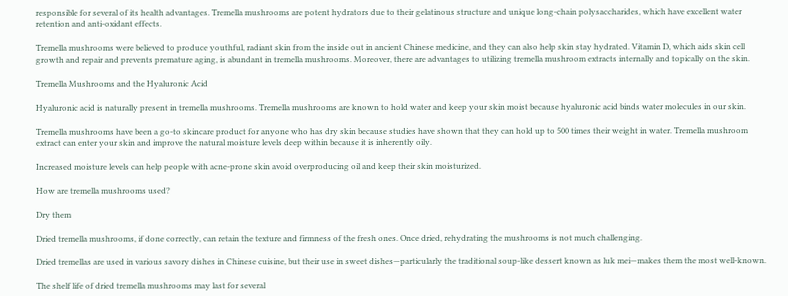responsible for several of its health advantages. Tremella mushrooms are potent hydrators due to their gelatinous structure and unique long-chain polysaccharides, which have excellent water retention and anti-oxidant effects.

Tremella mushrooms were believed to produce youthful, radiant skin from the inside out in ancient Chinese medicine, and they can also help skin stay hydrated. Vitamin D, which aids skin cell growth and repair and prevents premature aging, is abundant in tremella mushrooms. Moreover, there are advantages to utilizing tremella mushroom extracts internally and topically on the skin.

Tremella Mushrooms and the Hyaluronic Acid

Hyaluronic acid is naturally present in tremella mushrooms. Tremella mushrooms are known to hold water and keep your skin moist because hyaluronic acid binds water molecules in our skin.

Tremella mushrooms have been a go-to skincare product for anyone who has dry skin because studies have shown that they can hold up to 500 times their weight in water. Tremella mushroom extract can enter your skin and improve the natural moisture levels deep within because it is inherently oily.

Increased moisture levels can help people with acne-prone skin avoid overproducing oil and keep their skin moisturized.

How are tremella mushrooms used?

Dry them

Dried tremella mushrooms, if done correctly, can retain the texture and firmness of the fresh ones. Once dried, rehydrating the mushrooms is not much challenging.

Dried tremellas are used in various savory dishes in Chinese cuisine, but their use in sweet dishes—particularly the traditional soup-like dessert known as luk mei—makes them the most well-known.

The shelf life of dried tremella mushrooms may last for several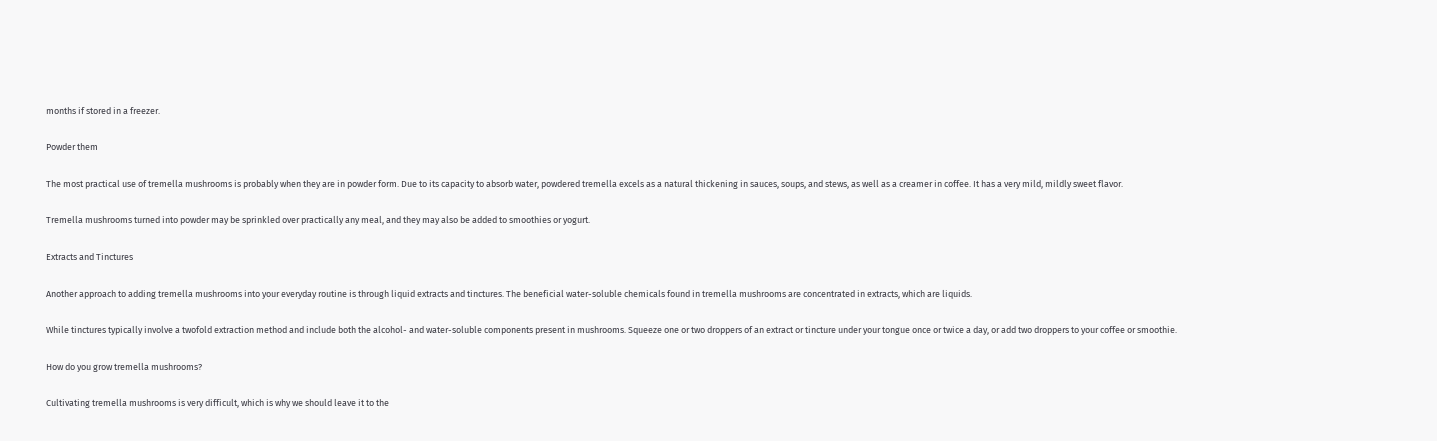months if stored in a freezer.

Powder them

The most practical use of tremella mushrooms is probably when they are in powder form. Due to its capacity to absorb water, powdered tremella excels as a natural thickening in sauces, soups, and stews, as well as a creamer in coffee. It has a very mild, mildly sweet flavor.

Tremella mushrooms turned into powder may be sprinkled over practically any meal, and they may also be added to smoothies or yogurt.

Extracts and Tinctures

Another approach to adding tremella mushrooms into your everyday routine is through liquid extracts and tinctures. The beneficial water-soluble chemicals found in tremella mushrooms are concentrated in extracts, which are liquids.

While tinctures typically involve a twofold extraction method and include both the alcohol- and water-soluble components present in mushrooms. Squeeze one or two droppers of an extract or tincture under your tongue once or twice a day, or add two droppers to your coffee or smoothie.

How do you grow tremella mushrooms?

Cultivating tremella mushrooms is very difficult, which is why we should leave it to the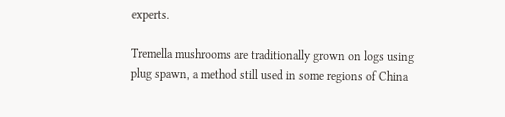experts.

Tremella mushrooms are traditionally grown on logs using plug spawn, a method still used in some regions of China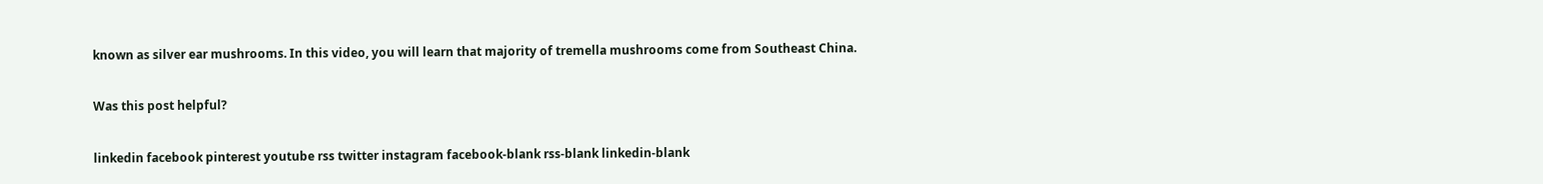known as silver ear mushrooms. In this video, you will learn that majority of tremella mushrooms come from Southeast China.

Was this post helpful?

linkedin facebook pinterest youtube rss twitter instagram facebook-blank rss-blank linkedin-blank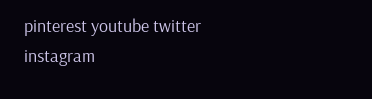pinterest youtube twitter instagram